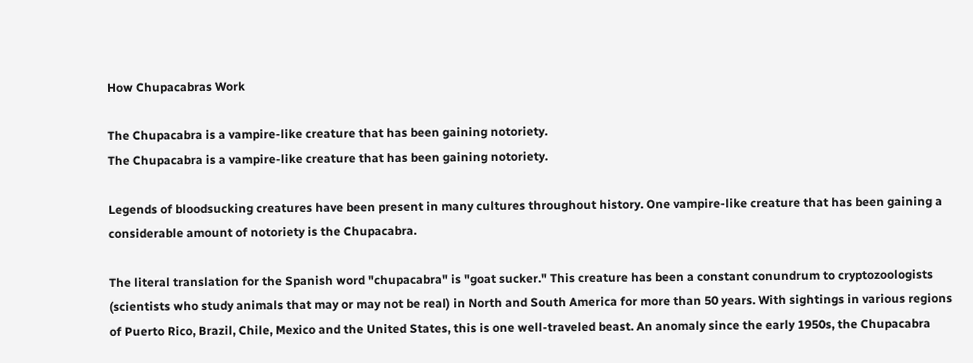How Chupacabras Work

The Chupacabra is a vampire-like creature that has been gaining notoriety.
The Chupacabra is a vampire-like creature that has been gaining notoriety.

Legends of bloodsucking creatures have been present in many cultures throughout history. One vampire-like creature that has been gaining a considerable amount of notoriety is the Chupacabra.

The literal translation for the Spanish word "chupacabra" is "goat sucker." This creature has been a constant conundrum to cryptozoologists (scientists who study animals that may or may not be real) in North and South America for more than 50 years. With sightings in various regions of Puerto Rico, Brazil, Chile, Mexico and the United States, this is one well-traveled beast. An anomaly since the early 1950s, the Chupacabra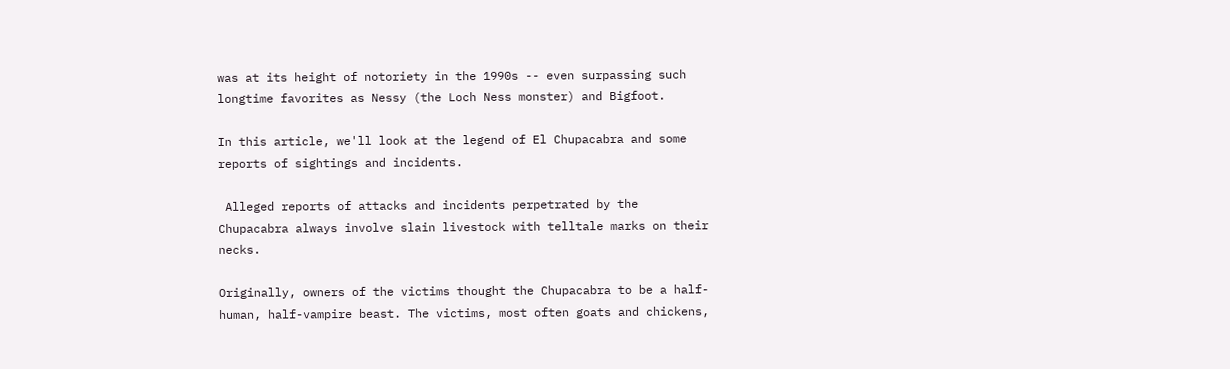was at its height of notoriety in the 1990s -- even surpassing such longtime favorites as Nessy (the Loch Ness monster) and Bigfoot.

In this article, we'll look at the legend of El Chupacabra and some reports of sightings and incidents.

 Alleged reports of attacks and incidents perpetrated by the Chupacabra always involve slain livestock with telltale marks on their necks.

Originally, owners of the victims thought the Chupacabra to be a half-human, half-vampire beast. The victims, most often goats and chickens,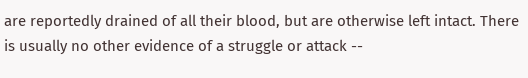are reportedly drained of all their blood, but are otherwise left intact. There is usually no other evidence of a struggle or attack --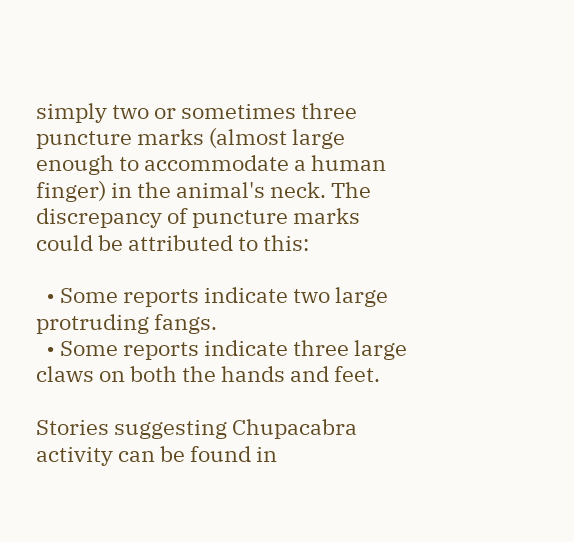simply two or sometimes three puncture marks (almost large enough to accommodate a human finger) in the animal's neck. The discrepancy of puncture marks could be attributed to this:

  • Some reports indicate two large protruding fangs.
  • Some reports indicate three large claws on both the hands and feet.

Stories suggesting Chupacabra activity can be found in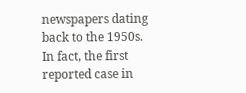newspapers dating back to the 1950s. In fact, the first reported case in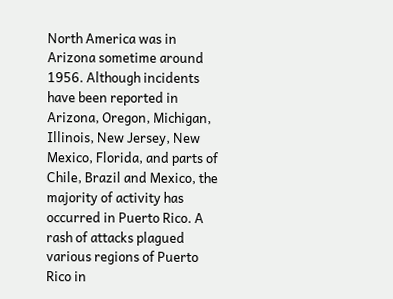North America was in Arizona sometime around 1956. Although incidents have been reported in Arizona, Oregon, Michigan, Illinois, New Jersey, New Mexico, Florida, and parts of Chile, Brazil and Mexico, the majority of activity has occurred in Puerto Rico. A rash of attacks plagued various regions of Puerto Rico in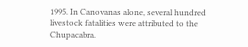1995. In Canovanas alone, several hundred livestock fatalities were attributed to the Chupacabra.